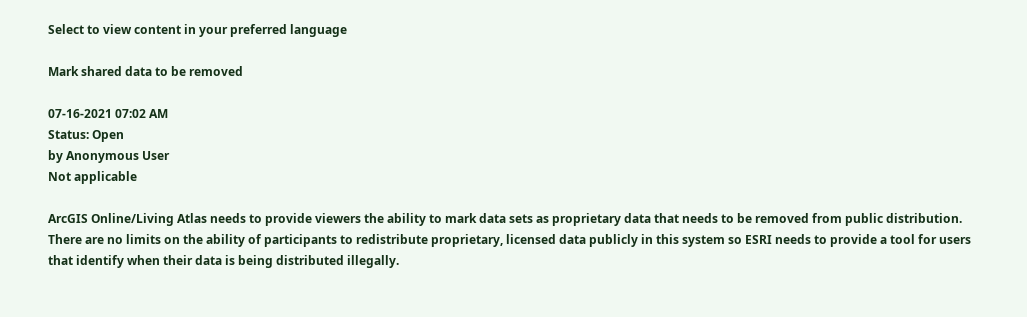Select to view content in your preferred language

Mark shared data to be removed

07-16-2021 07:02 AM
Status: Open
by Anonymous User
Not applicable

ArcGIS Online/Living Atlas needs to provide viewers the ability to mark data sets as proprietary data that needs to be removed from public distribution. There are no limits on the ability of participants to redistribute proprietary, licensed data publicly in this system so ESRI needs to provide a tool for users that identify when their data is being distributed illegally.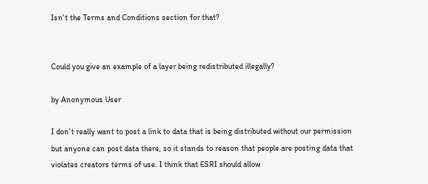Isn't the Terms and Conditions section for that?


Could you give an example of a layer being redistributed illegally?

by Anonymous User

I don't really want to post a link to data that is being distributed without our permission but anyone can post data there, so it stands to reason that people are posting data that violates creators terms of use. I think that ESRI should allow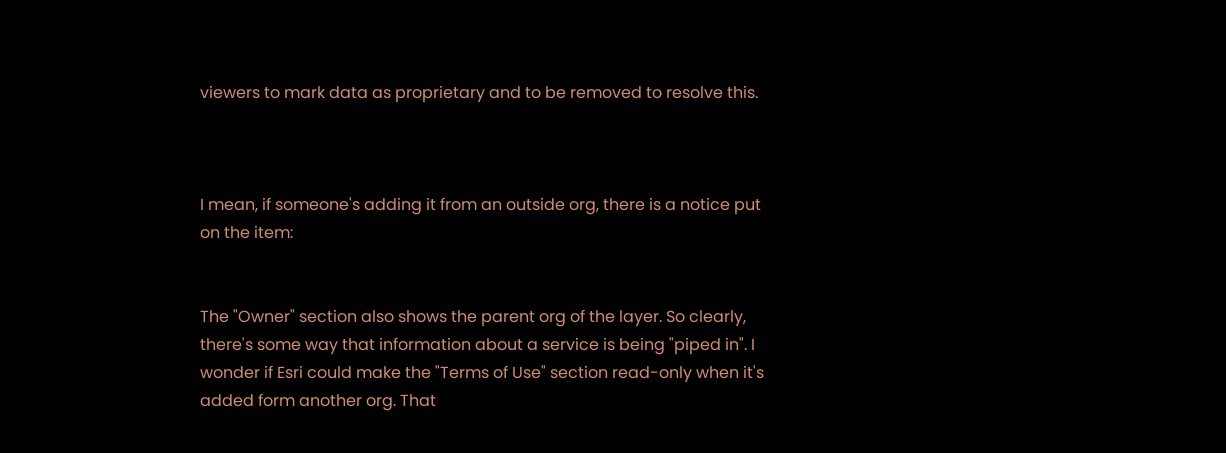viewers to mark data as proprietary and to be removed to resolve this.



I mean, if someone's adding it from an outside org, there is a notice put on the item:


The "Owner" section also shows the parent org of the layer. So clearly, there's some way that information about a service is being "piped in". I wonder if Esri could make the "Terms of Use" section read-only when it's added form another org. That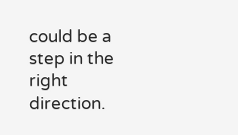could be a step in the right direction.